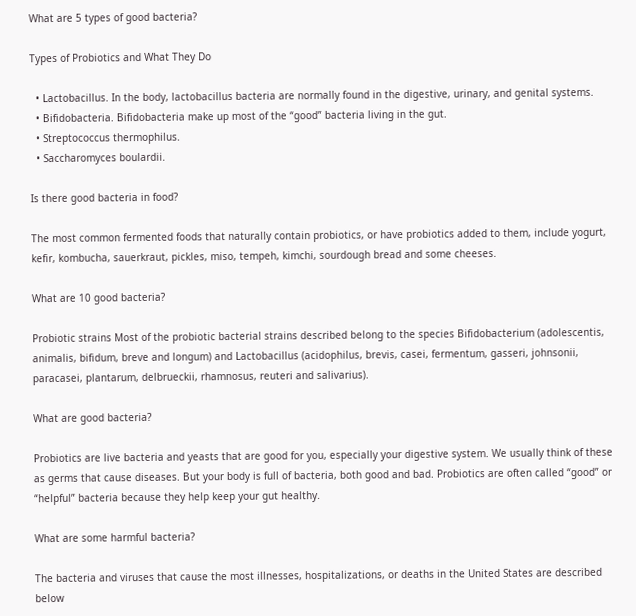What are 5 types of good bacteria?

Types of Probiotics and What They Do

  • Lactobacillus. In the body, lactobacillus bacteria are normally found in the digestive, urinary, and genital systems.
  • Bifidobacteria. Bifidobacteria make up most of the “good” bacteria living in the gut.
  • Streptococcus thermophilus.
  • Saccharomyces boulardii.

Is there good bacteria in food?

The most common fermented foods that naturally contain probiotics, or have probiotics added to them, include yogurt, kefir, kombucha, sauerkraut, pickles, miso, tempeh, kimchi, sourdough bread and some cheeses.

What are 10 good bacteria?

Probiotic strains Most of the probiotic bacterial strains described belong to the species Bifidobacterium (adolescentis, animalis, bifidum, breve and longum) and Lactobacillus (acidophilus, brevis, casei, fermentum, gasseri, johnsonii, paracasei, plantarum, delbrueckii, rhamnosus, reuteri and salivarius).

What are good bacteria?

Probiotics are live bacteria and yeasts that are good for you, especially your digestive system. We usually think of these as germs that cause diseases. But your body is full of bacteria, both good and bad. Probiotics are often called “good” or “helpful” bacteria because they help keep your gut healthy.

What are some harmful bacteria?

The bacteria and viruses that cause the most illnesses, hospitalizations, or deaths in the United States are described below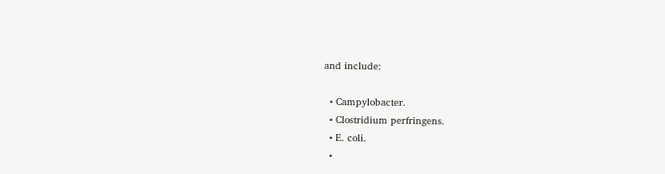and include:

  • Campylobacter.
  • Clostridium perfringens.
  • E. coli.
  •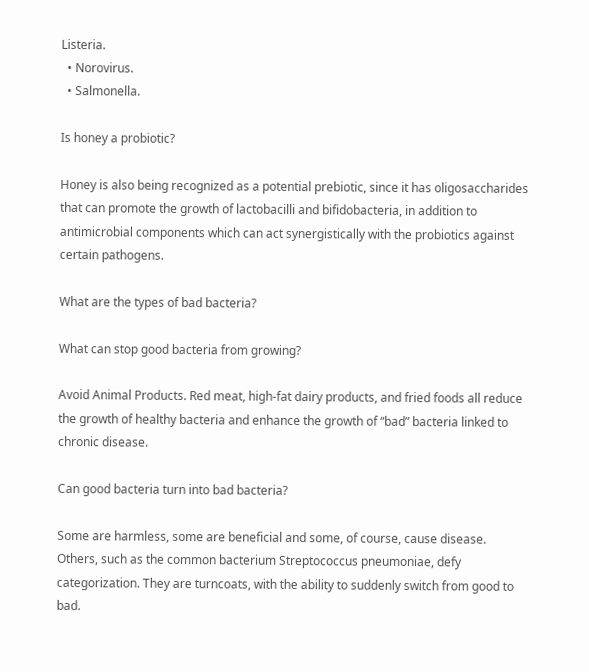Listeria.
  • Norovirus.
  • Salmonella.

Is honey a probiotic?

Honey is also being recognized as a potential prebiotic, since it has oligosaccharides that can promote the growth of lactobacilli and bifidobacteria, in addition to antimicrobial components which can act synergistically with the probiotics against certain pathogens.

What are the types of bad bacteria?

What can stop good bacteria from growing?

Avoid Animal Products. Red meat, high-fat dairy products, and fried foods all reduce the growth of healthy bacteria and enhance the growth of “bad” bacteria linked to chronic disease.

Can good bacteria turn into bad bacteria?

Some are harmless, some are beneficial and some, of course, cause disease. Others, such as the common bacterium Streptococcus pneumoniae, defy categorization. They are turncoats, with the ability to suddenly switch from good to bad.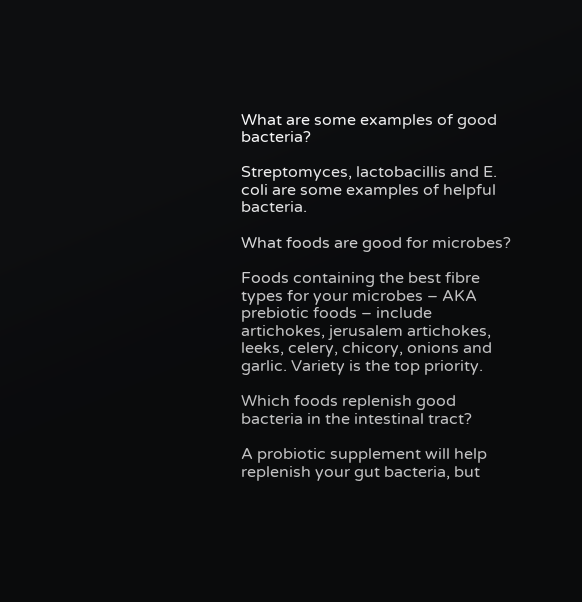What are some examples of good bacteria?

Streptomyces, lactobacillis and E. coli are some examples of helpful bacteria.

What foods are good for microbes?

Foods containing the best fibre types for your microbes – AKA prebiotic foods – include artichokes, jerusalem artichokes, leeks, celery, chicory, onions and garlic. Variety is the top priority.

Which foods replenish good bacteria in the intestinal tract?

A probiotic supplement will help replenish your gut bacteria, but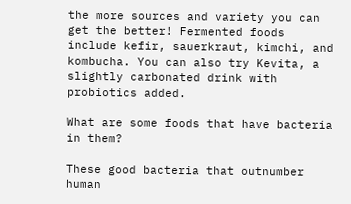the more sources and variety you can get the better! Fermented foods include kefir, sauerkraut, kimchi, and kombucha. You can also try Kevita, a slightly carbonated drink with probiotics added.

What are some foods that have bacteria in them?

These good bacteria that outnumber human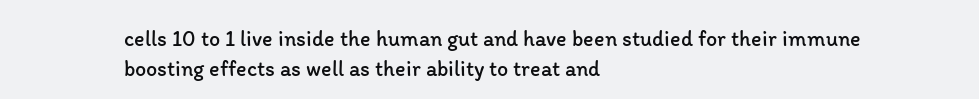cells 10 to 1 live inside the human gut and have been studied for their immune boosting effects as well as their ability to treat and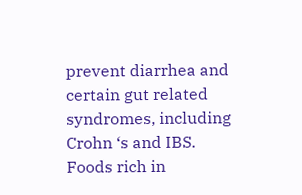prevent diarrhea and certain gut related syndromes, including Crohn ‘s and IBS. Foods rich in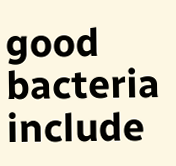good bacteria include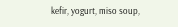kefir, yogurt, miso soup,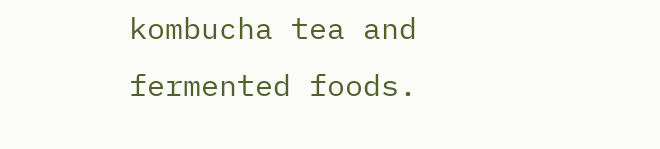kombucha tea and fermented foods.